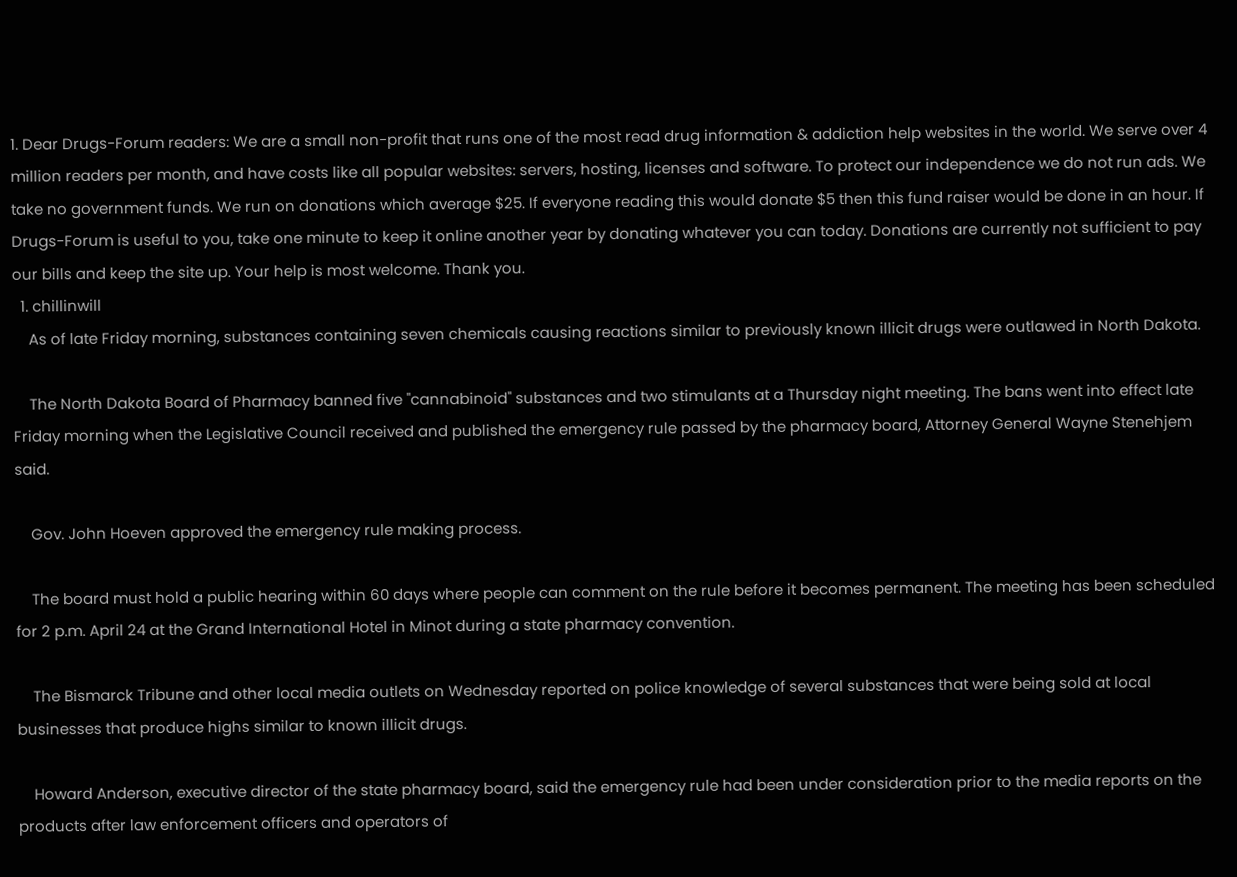1. Dear Drugs-Forum readers: We are a small non-profit that runs one of the most read drug information & addiction help websites in the world. We serve over 4 million readers per month, and have costs like all popular websites: servers, hosting, licenses and software. To protect our independence we do not run ads. We take no government funds. We run on donations which average $25. If everyone reading this would donate $5 then this fund raiser would be done in an hour. If Drugs-Forum is useful to you, take one minute to keep it online another year by donating whatever you can today. Donations are currently not sufficient to pay our bills and keep the site up. Your help is most welcome. Thank you.
  1. chillinwill
    As of late Friday morning, substances containing seven chemicals causing reactions similar to previously known illicit drugs were outlawed in North Dakota.

    The North Dakota Board of Pharmacy banned five "cannabinoid" substances and two stimulants at a Thursday night meeting. The bans went into effect late Friday morning when the Legislative Council received and published the emergency rule passed by the pharmacy board, Attorney General Wayne Stenehjem said.

    Gov. John Hoeven approved the emergency rule making process.

    The board must hold a public hearing within 60 days where people can comment on the rule before it becomes permanent. The meeting has been scheduled for 2 p.m. April 24 at the Grand International Hotel in Minot during a state pharmacy convention.

    The Bismarck Tribune and other local media outlets on Wednesday reported on police knowledge of several substances that were being sold at local businesses that produce highs similar to known illicit drugs.

    Howard Anderson, executive director of the state pharmacy board, said the emergency rule had been under consideration prior to the media reports on the products after law enforcement officers and operators of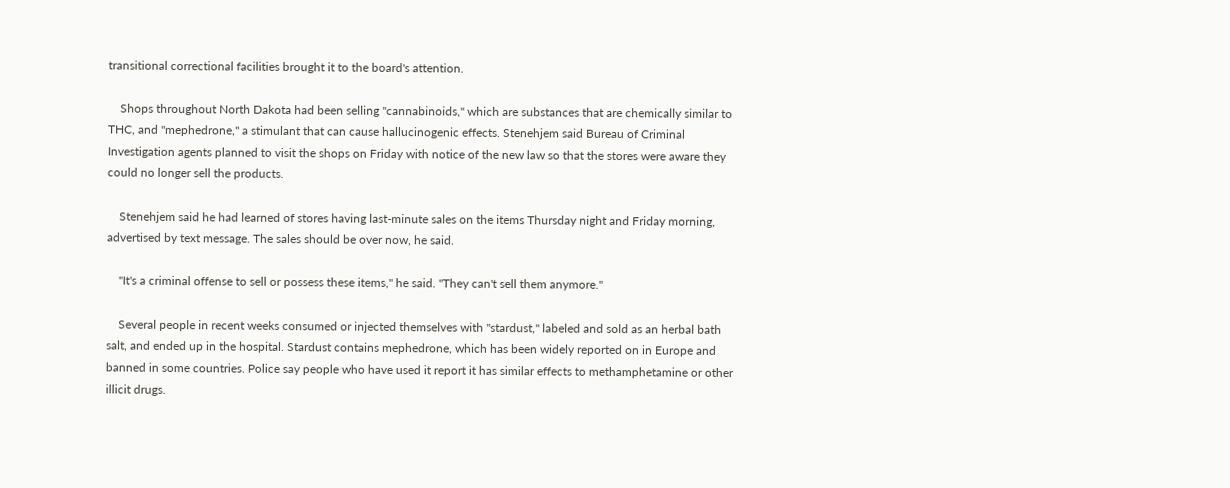transitional correctional facilities brought it to the board's attention.

    Shops throughout North Dakota had been selling "cannabinoids," which are substances that are chemically similar to THC, and "mephedrone," a stimulant that can cause hallucinogenic effects. Stenehjem said Bureau of Criminal Investigation agents planned to visit the shops on Friday with notice of the new law so that the stores were aware they could no longer sell the products.

    Stenehjem said he had learned of stores having last-minute sales on the items Thursday night and Friday morning, advertised by text message. The sales should be over now, he said.

    "It's a criminal offense to sell or possess these items," he said. "They can't sell them anymore."

    Several people in recent weeks consumed or injected themselves with "stardust," labeled and sold as an herbal bath salt, and ended up in the hospital. Stardust contains mephedrone, which has been widely reported on in Europe and banned in some countries. Police say people who have used it report it has similar effects to methamphetamine or other illicit drugs.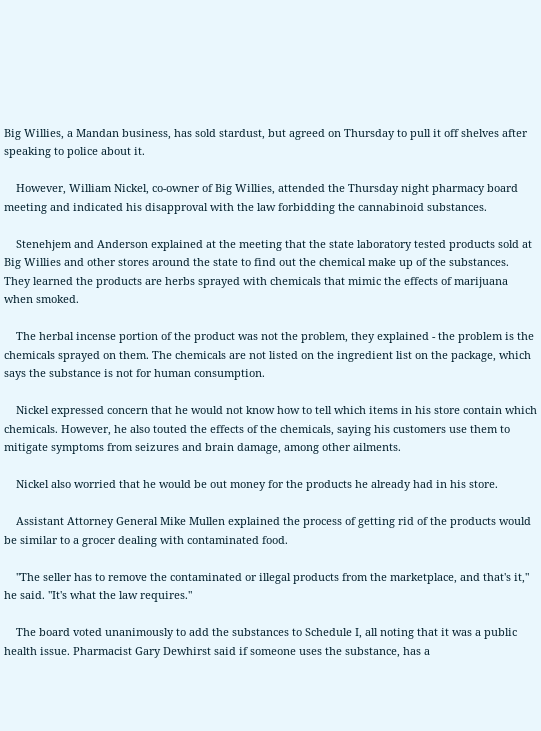Big Willies, a Mandan business, has sold stardust, but agreed on Thursday to pull it off shelves after speaking to police about it.

    However, William Nickel, co-owner of Big Willies, attended the Thursday night pharmacy board meeting and indicated his disapproval with the law forbidding the cannabinoid substances.

    Stenehjem and Anderson explained at the meeting that the state laboratory tested products sold at Big Willies and other stores around the state to find out the chemical make up of the substances. They learned the products are herbs sprayed with chemicals that mimic the effects of marijuana when smoked.

    The herbal incense portion of the product was not the problem, they explained - the problem is the chemicals sprayed on them. The chemicals are not listed on the ingredient list on the package, which says the substance is not for human consumption.

    Nickel expressed concern that he would not know how to tell which items in his store contain which chemicals. However, he also touted the effects of the chemicals, saying his customers use them to mitigate symptoms from seizures and brain damage, among other ailments.

    Nickel also worried that he would be out money for the products he already had in his store.

    Assistant Attorney General Mike Mullen explained the process of getting rid of the products would be similar to a grocer dealing with contaminated food.

    "The seller has to remove the contaminated or illegal products from the marketplace, and that's it," he said. "It's what the law requires."

    The board voted unanimously to add the substances to Schedule I, all noting that it was a public health issue. Pharmacist Gary Dewhirst said if someone uses the substance, has a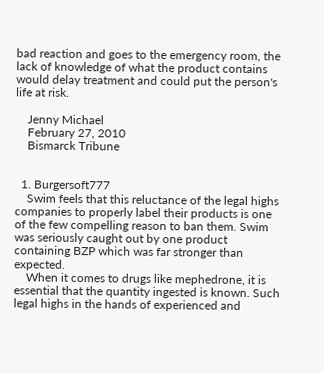bad reaction and goes to the emergency room, the lack of knowledge of what the product contains would delay treatment and could put the person's life at risk.

    Jenny Michael
    February 27, 2010
    Bismarck Tribune


  1. Burgersoft777
    Swim feels that this reluctance of the legal highs companies to properly label their products is one of the few compelling reason to ban them. Swim was seriously caught out by one product containing BZP which was far stronger than expected.
    When it comes to drugs like mephedrone, it is essential that the quantity ingested is known. Such legal highs in the hands of experienced and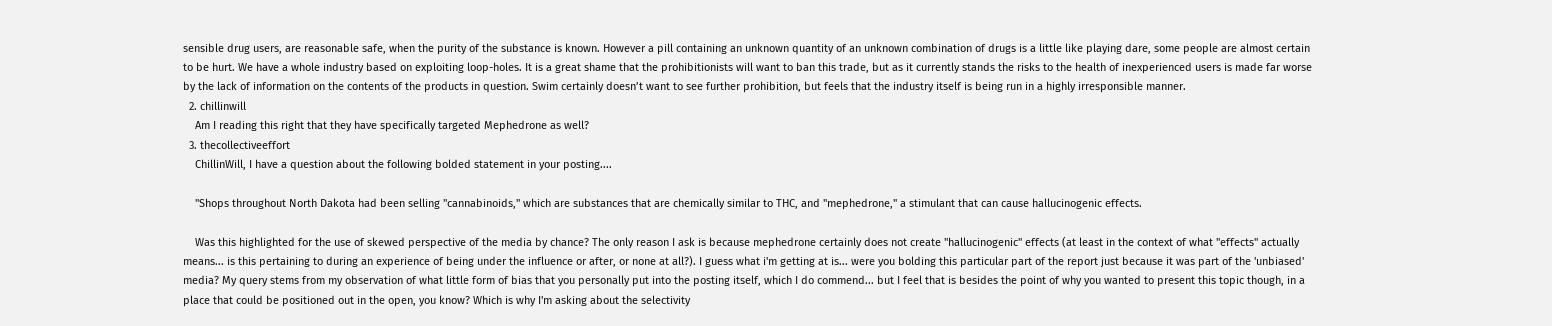sensible drug users, are reasonable safe, when the purity of the substance is known. However a pill containing an unknown quantity of an unknown combination of drugs is a little like playing dare, some people are almost certain to be hurt. We have a whole industry based on exploiting loop-holes. It is a great shame that the prohibitionists will want to ban this trade, but as it currently stands the risks to the health of inexperienced users is made far worse by the lack of information on the contents of the products in question. Swim certainly doesn’t want to see further prohibition, but feels that the industry itself is being run in a highly irresponsible manner.
  2. chillinwill
    Am I reading this right that they have specifically targeted Mephedrone as well?
  3. thecollectiveeffort
    ChillinWill, I have a question about the following bolded statement in your posting....

    "Shops throughout North Dakota had been selling "cannabinoids," which are substances that are chemically similar to THC, and "mephedrone," a stimulant that can cause hallucinogenic effects.

    Was this highlighted for the use of skewed perspective of the media by chance? The only reason I ask is because mephedrone certainly does not create "hallucinogenic" effects (at least in the context of what "effects" actually means... is this pertaining to during an experience of being under the influence or after, or none at all?). I guess what i'm getting at is... were you bolding this particular part of the report just because it was part of the 'unbiased' media? My query stems from my observation of what little form of bias that you personally put into the posting itself, which I do commend... but I feel that is besides the point of why you wanted to present this topic though, in a place that could be positioned out in the open, you know? Which is why I'm asking about the selectivity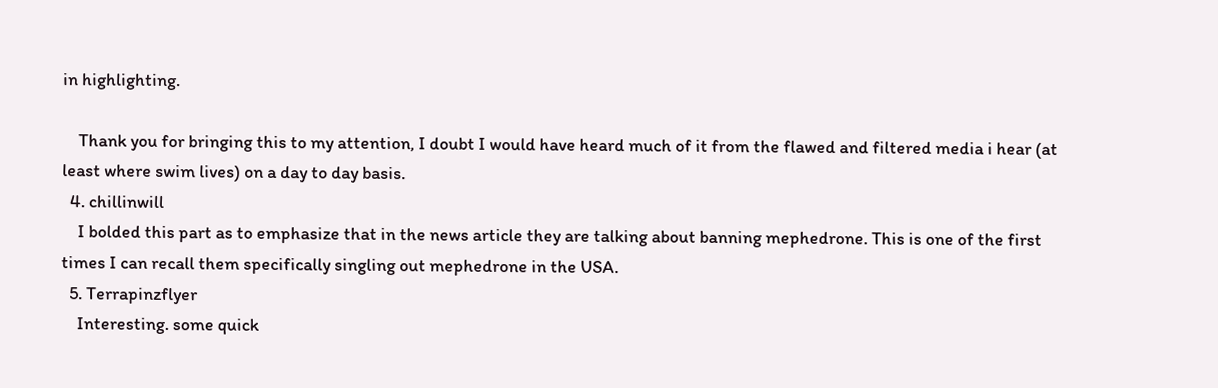in highlighting.

    Thank you for bringing this to my attention, I doubt I would have heard much of it from the flawed and filtered media i hear (at least where swim lives) on a day to day basis.
  4. chillinwill
    I bolded this part as to emphasize that in the news article they are talking about banning mephedrone. This is one of the first times I can recall them specifically singling out mephedrone in the USA.
  5. Terrapinzflyer
    Interesting. some quick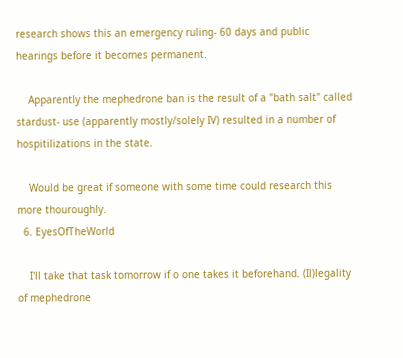research shows this an emergency ruling- 60 days and public hearings before it becomes permanent.

    Apparently the mephedrone ban is the result of a "bath salt" called stardust- use (apparently mostly/solely IV) resulted in a number of hospitilizations in the state.

    Would be great if someone with some time could research this more thouroughly.
  6. EyesOfTheWorld

    I'll take that task tomorrow if o one takes it beforehand. (Il)legality of mephedrone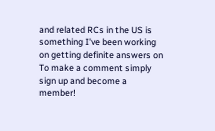and related RCs in the US is something I've been working on getting definite answers on
To make a comment simply sign up and become a member!